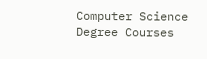Computer Science Degree Courses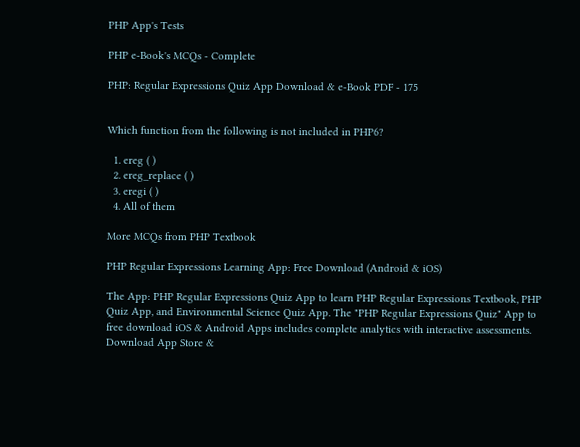PHP App's Tests

PHP e-Book's MCQs - Complete

PHP: Regular Expressions Quiz App Download & e-Book PDF - 175


Which function from the following is not included in PHP6?

  1. ereg ( )
  2. ereg_replace ( )
  3. eregi ( )
  4. All of them

More MCQs from PHP Textbook

PHP Regular Expressions Learning App: Free Download (Android & iOS)

The App: PHP Regular Expressions Quiz App to learn PHP Regular Expressions Textbook, PHP Quiz App, and Environmental Science Quiz App. The "PHP Regular Expressions Quiz" App to free download iOS & Android Apps includes complete analytics with interactive assessments. Download App Store &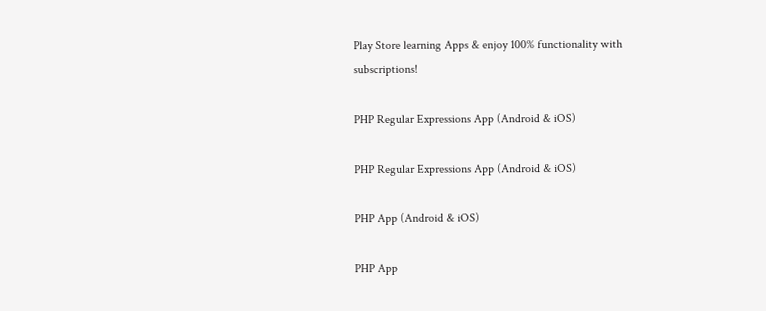Play Store learning Apps & enjoy 100% functionality with subscriptions!

PHP Regular Expressions App (Android & iOS)

PHP Regular Expressions App (Android & iOS)

PHP App (Android & iOS)

PHP App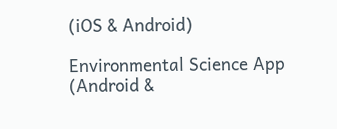(iOS & Android)

Environmental Science App (Android &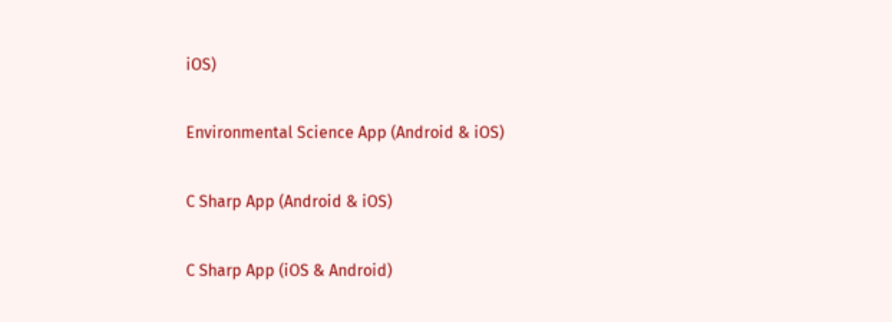iOS)

Environmental Science App (Android & iOS)

C Sharp App (Android & iOS)

C Sharp App (iOS & Android)